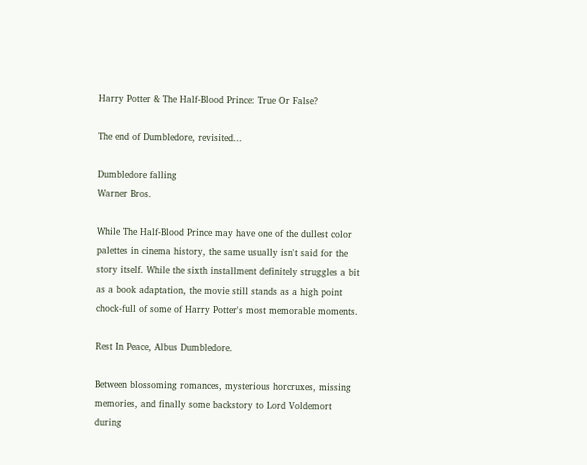Harry Potter & The Half-Blood Prince: True Or False?

The end of Dumbledore, revisited...

Dumbledore falling
Warner Bros.

While The Half-Blood Prince may have one of the dullest color palettes in cinema history, the same usually isn't said for the story itself. While the sixth installment definitely struggles a bit as a book adaptation, the movie still stands as a high point chock-full of some of Harry Potter's most memorable moments.

Rest In Peace, Albus Dumbledore.

Between blossoming romances, mysterious horcruxes, missing memories, and finally some backstory to Lord Voldemort during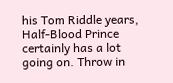his Tom Riddle years, Half-Blood Prince certainly has a lot going on. Throw in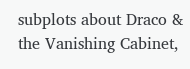subplots about Draco & the Vanishing Cabinet,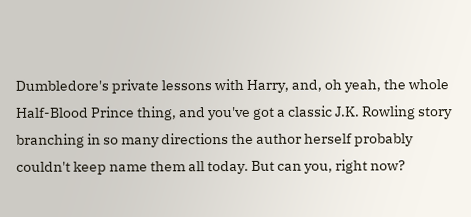Dumbledore's private lessons with Harry, and, oh yeah, the whole Half-Blood Prince thing, and you've got a classic J.K. Rowling story branching in so many directions the author herself probably couldn't keep name them all today. But can you, right now?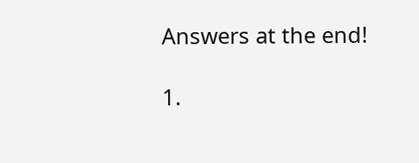Answers at the end!

1.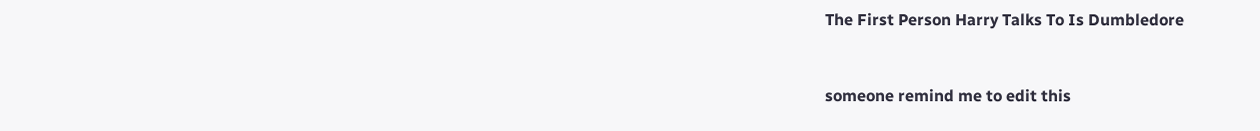The First Person Harry Talks To Is Dumbledore


someone remind me to edit this